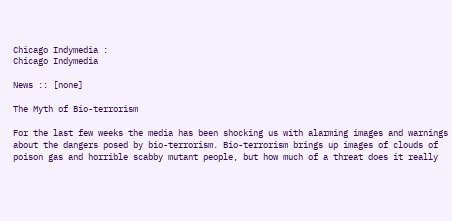Chicago Indymedia :
Chicago Indymedia

News :: [none]

The Myth of Bio-terrorism

For the last few weeks the media has been shocking us with alarming images and warnings about the dangers posed by bio-terrorism. Bio-terrorism brings up images of clouds of poison gas and horrible scabby mutant people, but how much of a threat does it really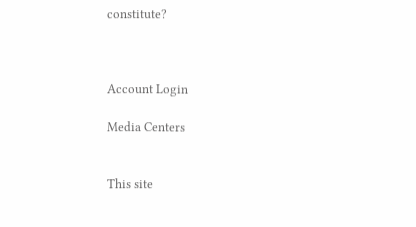constitute?



Account Login

Media Centers


This site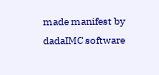made manifest by dadaIMC software